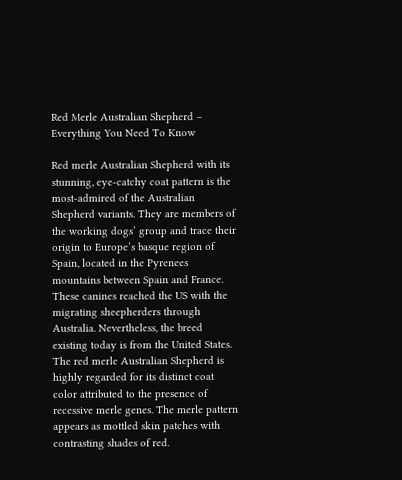Red Merle Australian Shepherd – Everything You Need To Know

Red merle Australian Shepherd with its stunning, eye-catchy coat pattern is the most-admired of the Australian Shepherd variants. They are members of the working dogs’ group and trace their origin to Europe’s basque region of Spain, located in the Pyrenees mountains between Spain and France. These canines reached the US with the migrating sheepherders through Australia. Nevertheless, the breed existing today is from the United States. The red merle Australian Shepherd is highly regarded for its distinct coat color attributed to the presence of recessive merle genes. The merle pattern appears as mottled skin patches with contrasting shades of red.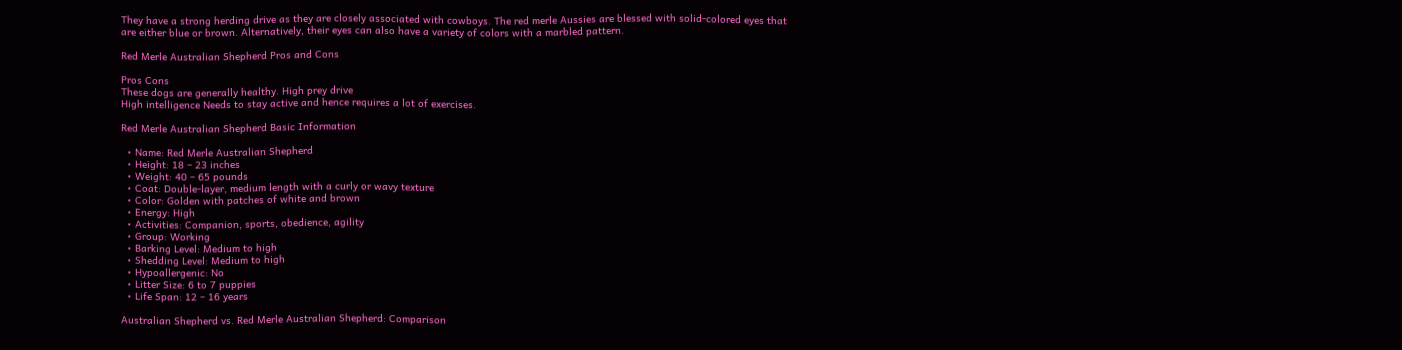They have a strong herding drive as they are closely associated with cowboys. The red merle Aussies are blessed with solid-colored eyes that are either blue or brown. Alternatively, their eyes can also have a variety of colors with a marbled pattern.

Red Merle Australian Shepherd Pros and Cons

Pros Cons
These dogs are generally healthy. High prey drive
High intelligence Needs to stay active and hence requires a lot of exercises.

Red Merle Australian Shepherd Basic Information

  • Name: Red Merle Australian Shepherd
  • Height: 18 – 23 inches
  • Weight: 40 – 65 pounds
  • Coat: Double-layer, medium length with a curly or wavy texture
  • Color: Golden with patches of white and brown
  • Energy: High
  • Activities: Companion, sports, obedience, agility
  • Group: Working
  • Barking Level: Medium to high
  • Shedding Level: Medium to high
  • Hypoallergenic: No
  • Litter Size: 6 to 7 puppies
  • Life Span: 12 – 16 years

Australian Shepherd vs. Red Merle Australian Shepherd: Comparison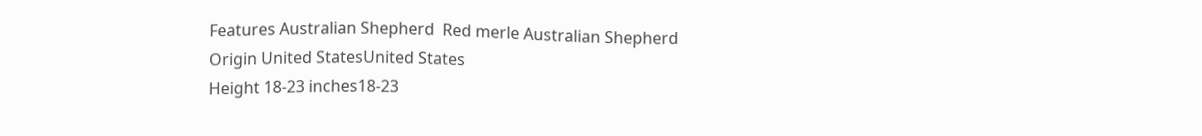Features Australian Shepherd  Red merle Australian Shepherd
Origin United StatesUnited States
Height 18-23 inches18-23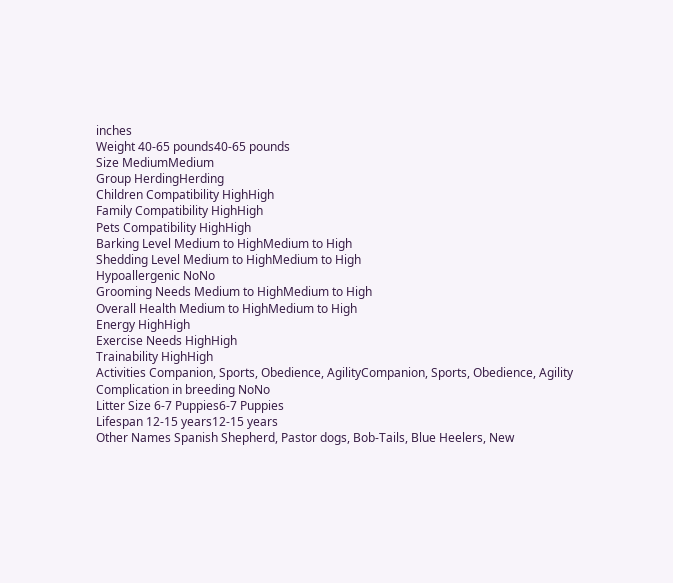inches
Weight 40-65 pounds40-65 pounds
Size MediumMedium
Group HerdingHerding
Children Compatibility HighHigh
Family Compatibility HighHigh
Pets Compatibility HighHigh
Barking Level Medium to HighMedium to High
Shedding Level Medium to HighMedium to High
Hypoallergenic NoNo
Grooming Needs Medium to HighMedium to High
Overall Health Medium to HighMedium to High
Energy HighHigh
Exercise Needs HighHigh
Trainability HighHigh
Activities Companion, Sports, Obedience, AgilityCompanion, Sports, Obedience, Agility
Complication in breeding NoNo
Litter Size 6-7 Puppies6-7 Puppies
Lifespan 12-15 years12-15 years
Other Names Spanish Shepherd, Pastor dogs, Bob-Tails, Blue Heelers, New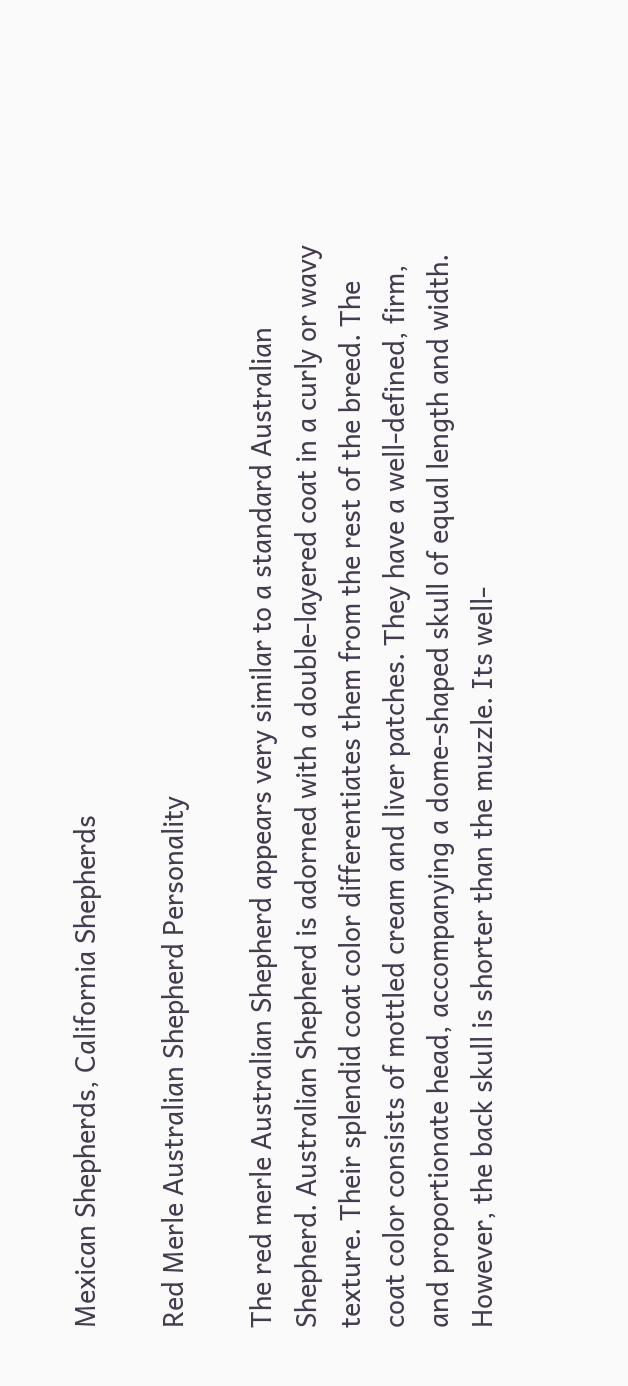Mexican Shepherds, California Shepherds

Red Merle Australian Shepherd Personality

The red merle Australian Shepherd appears very similar to a standard Australian Shepherd. Australian Shepherd is adorned with a double-layered coat in a curly or wavy texture. Their splendid coat color differentiates them from the rest of the breed. The coat color consists of mottled cream and liver patches. They have a well-defined, firm, and proportionate head, accompanying a dome-shaped skull of equal length and width. However, the back skull is shorter than the muzzle. Its well-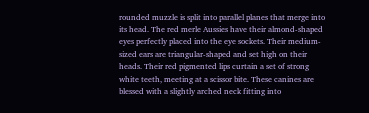rounded muzzle is split into parallel planes that merge into its head. The red merle Aussies have their almond-shaped eyes perfectly placed into the eye sockets. Their medium-sized ears are triangular-shaped and set high on their heads. Their red pigmented lips curtain a set of strong white teeth, meeting at a scissor bite. These canines are blessed with a slightly arched neck fitting into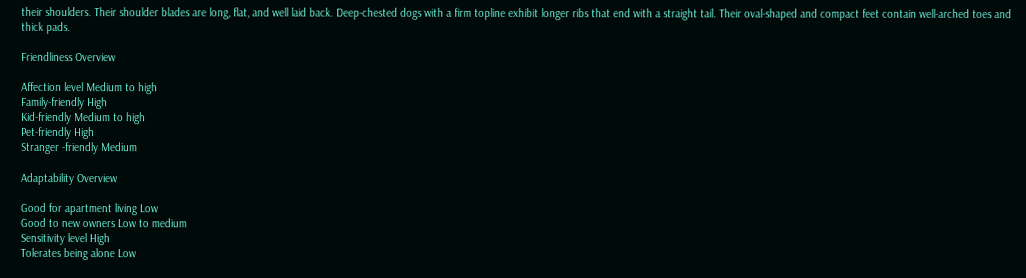their shoulders. Their shoulder blades are long, flat, and well laid back. Deep-chested dogs with a firm topline exhibit longer ribs that end with a straight tail. Their oval-shaped and compact feet contain well-arched toes and thick pads.

Friendliness Overview

Affection level Medium to high
Family-friendly High
Kid-friendly Medium to high
Pet-friendly High
Stranger -friendly Medium

Adaptability Overview

Good for apartment living Low
Good to new owners Low to medium
Sensitivity level High
Tolerates being alone Low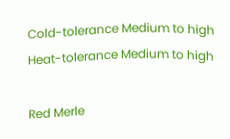Cold-tolerance Medium to high
Heat-tolerance Medium to high

Red Merle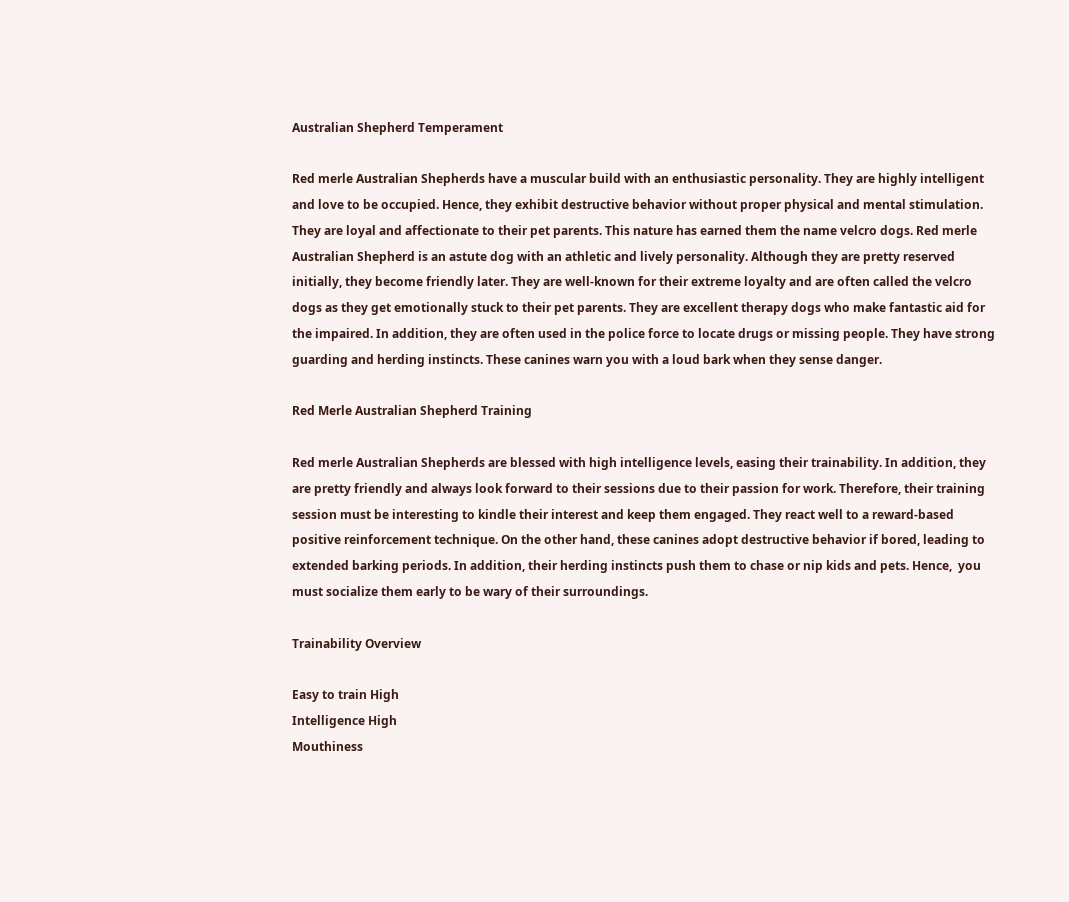Australian Shepherd Temperament

Red merle Australian Shepherds have a muscular build with an enthusiastic personality. They are highly intelligent and love to be occupied. Hence, they exhibit destructive behavior without proper physical and mental stimulation. They are loyal and affectionate to their pet parents. This nature has earned them the name velcro dogs. Red merle Australian Shepherd is an astute dog with an athletic and lively personality. Although they are pretty reserved initially, they become friendly later. They are well-known for their extreme loyalty and are often called the velcro dogs as they get emotionally stuck to their pet parents. They are excellent therapy dogs who make fantastic aid for the impaired. In addition, they are often used in the police force to locate drugs or missing people. They have strong guarding and herding instincts. These canines warn you with a loud bark when they sense danger.

Red Merle Australian Shepherd Training

Red merle Australian Shepherds are blessed with high intelligence levels, easing their trainability. In addition, they are pretty friendly and always look forward to their sessions due to their passion for work. Therefore, their training session must be interesting to kindle their interest and keep them engaged. They react well to a reward-based positive reinforcement technique. On the other hand, these canines adopt destructive behavior if bored, leading to extended barking periods. In addition, their herding instincts push them to chase or nip kids and pets. Hence,  you must socialize them early to be wary of their surroundings.

Trainability Overview

Easy to train High
Intelligence High
Mouthiness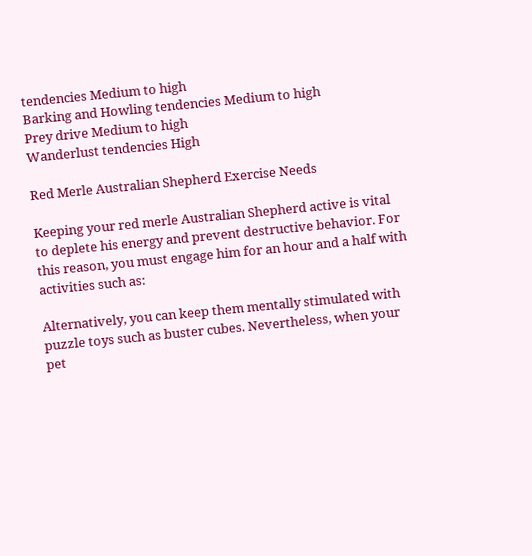tendencies Medium to high
Barking and Howling tendencies Medium to high
Prey drive Medium to high
Wanderlust tendencies High

Red Merle Australian Shepherd Exercise Needs

Keeping your red merle Australian Shepherd active is vital to deplete his energy and prevent destructive behavior. For this reason, you must engage him for an hour and a half with activities such as:

Alternatively, you can keep them mentally stimulated with puzzle toys such as buster cubes. Nevertheless, when your pet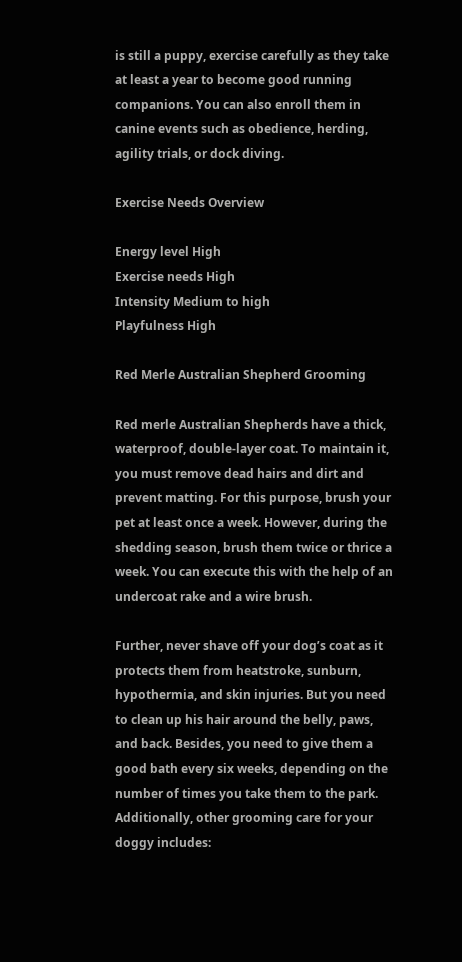is still a puppy, exercise carefully as they take at least a year to become good running companions. You can also enroll them in canine events such as obedience, herding, agility trials, or dock diving.

Exercise Needs Overview

Energy level High
Exercise needs High
Intensity Medium to high
Playfulness High

Red Merle Australian Shepherd Grooming

Red merle Australian Shepherds have a thick, waterproof, double-layer coat. To maintain it, you must remove dead hairs and dirt and prevent matting. For this purpose, brush your pet at least once a week. However, during the shedding season, brush them twice or thrice a week. You can execute this with the help of an undercoat rake and a wire brush.

Further, never shave off your dog’s coat as it protects them from heatstroke, sunburn, hypothermia, and skin injuries. But you need to clean up his hair around the belly, paws, and back. Besides, you need to give them a good bath every six weeks, depending on the number of times you take them to the park. Additionally, other grooming care for your doggy includes: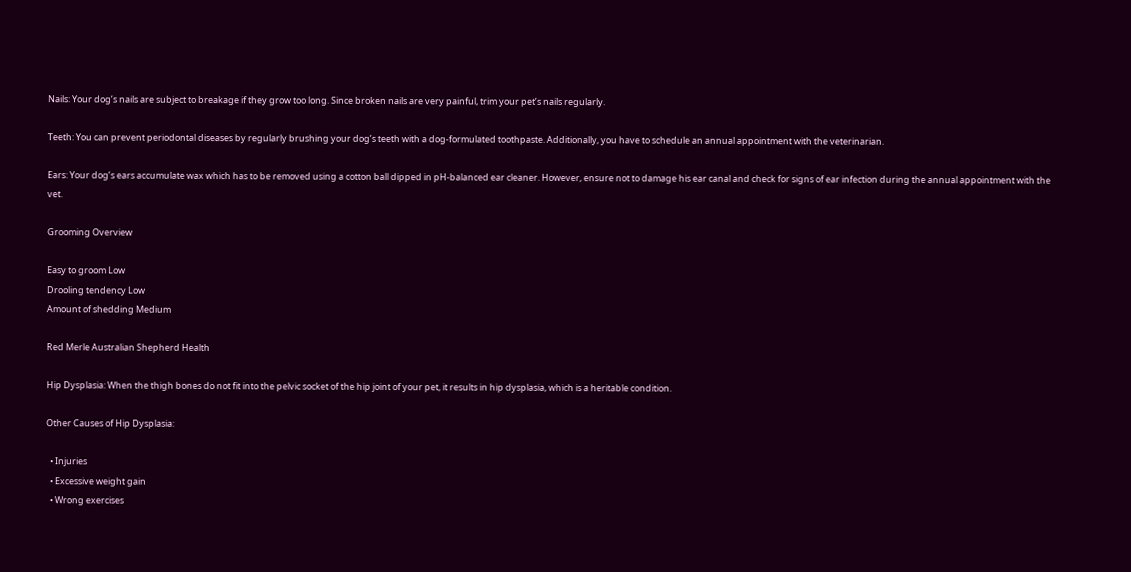Nails: Your dog’s nails are subject to breakage if they grow too long. Since broken nails are very painful, trim your pet’s nails regularly.

Teeth: You can prevent periodontal diseases by regularly brushing your dog’s teeth with a dog-formulated toothpaste. Additionally, you have to schedule an annual appointment with the veterinarian.

Ears: Your dog’s ears accumulate wax which has to be removed using a cotton ball dipped in pH-balanced ear cleaner. However, ensure not to damage his ear canal and check for signs of ear infection during the annual appointment with the vet.

Grooming Overview

Easy to groom Low
Drooling tendency Low
Amount of shedding Medium

Red Merle Australian Shepherd Health

Hip Dysplasia: When the thigh bones do not fit into the pelvic socket of the hip joint of your pet, it results in hip dysplasia, which is a heritable condition.

Other Causes of Hip Dysplasia:

  • Injuries
  • Excessive weight gain
  • Wrong exercises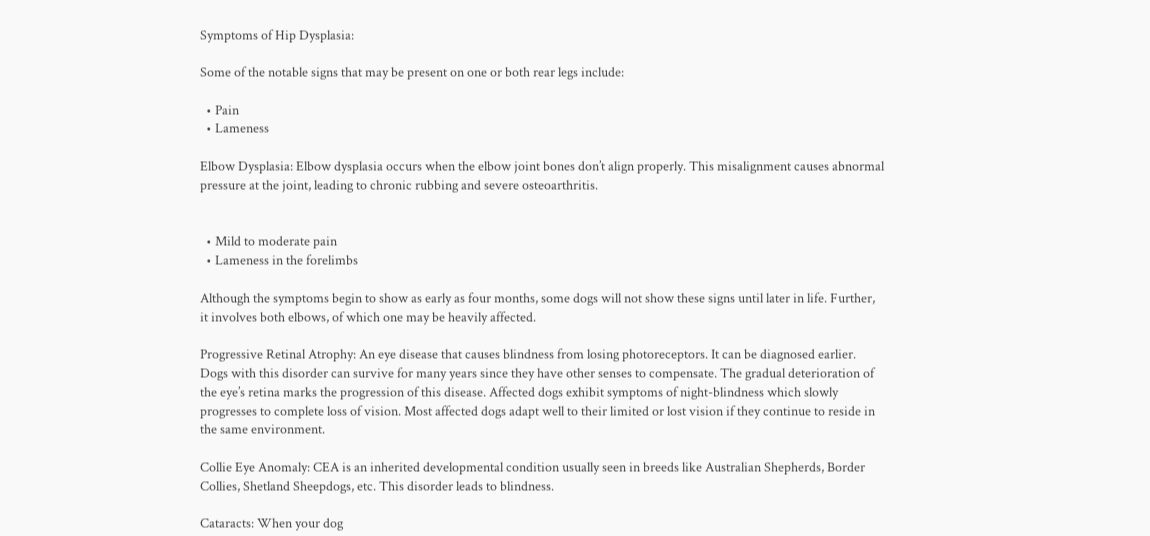Symptoms of Hip Dysplasia:

Some of the notable signs that may be present on one or both rear legs include:

  • Pain
  • Lameness

Elbow Dysplasia: Elbow dysplasia occurs when the elbow joint bones don’t align properly. This misalignment causes abnormal pressure at the joint, leading to chronic rubbing and severe osteoarthritis.


  • Mild to moderate pain
  • Lameness in the forelimbs

Although the symptoms begin to show as early as four months, some dogs will not show these signs until later in life. Further, it involves both elbows, of which one may be heavily affected.

Progressive Retinal Atrophy: An eye disease that causes blindness from losing photoreceptors. It can be diagnosed earlier. Dogs with this disorder can survive for many years since they have other senses to compensate. The gradual deterioration of the eye’s retina marks the progression of this disease. Affected dogs exhibit symptoms of night-blindness which slowly progresses to complete loss of vision. Most affected dogs adapt well to their limited or lost vision if they continue to reside in the same environment.

Collie Eye Anomaly: CEA is an inherited developmental condition usually seen in breeds like Australian Shepherds, Border Collies, Shetland Sheepdogs, etc. This disorder leads to blindness.

Cataracts: When your dog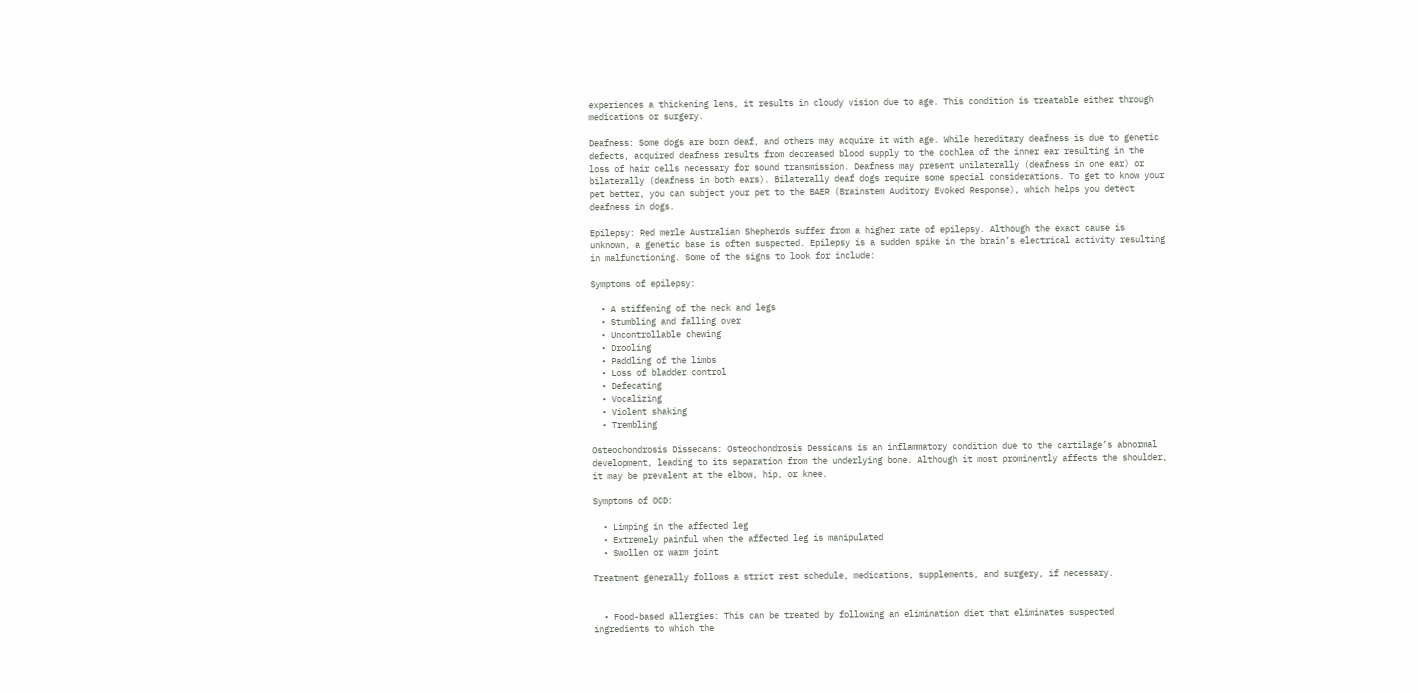experiences a thickening lens, it results in cloudy vision due to age. This condition is treatable either through medications or surgery.

Deafness: Some dogs are born deaf, and others may acquire it with age. While hereditary deafness is due to genetic defects, acquired deafness results from decreased blood supply to the cochlea of the inner ear resulting in the loss of hair cells necessary for sound transmission. Deafness may present unilaterally (deafness in one ear) or bilaterally (deafness in both ears). Bilaterally deaf dogs require some special considerations. To get to know your pet better, you can subject your pet to the BAER (Brainstem Auditory Evoked Response), which helps you detect deafness in dogs.

Epilepsy: Red merle Australian Shepherds suffer from a higher rate of epilepsy. Although the exact cause is unknown, a genetic base is often suspected. Epilepsy is a sudden spike in the brain’s electrical activity resulting in malfunctioning. Some of the signs to look for include:

Symptoms of epilepsy:

  • A stiffening of the neck and legs
  • Stumbling and falling over
  • Uncontrollable chewing
  • Drooling
  • Paddling of the limbs
  • Loss of bladder control
  • Defecating
  • Vocalizing
  • Violent shaking
  • Trembling

Osteochondrosis Dissecans: Osteochondrosis Dessicans is an inflammatory condition due to the cartilage’s abnormal development, leading to its separation from the underlying bone. Although it most prominently affects the shoulder, it may be prevalent at the elbow, hip, or knee.

Symptoms of OCD:

  • Limping in the affected leg
  • Extremely painful when the affected leg is manipulated
  • Swollen or warm joint

Treatment generally follows a strict rest schedule, medications, supplements, and surgery, if necessary.


  • Food-based allergies: This can be treated by following an elimination diet that eliminates suspected ingredients to which the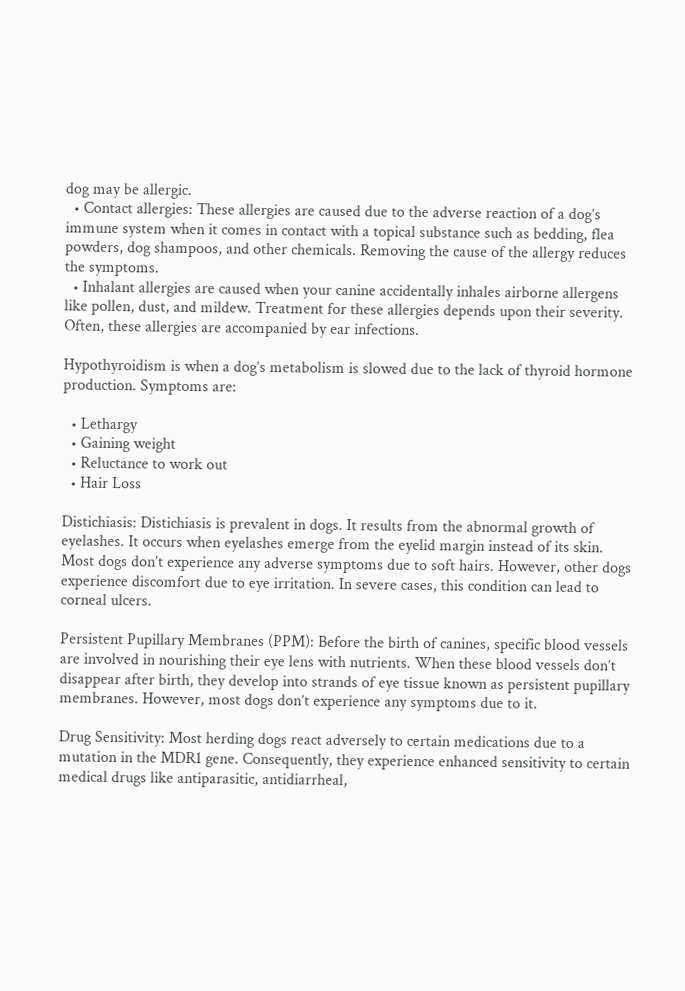dog may be allergic.
  • Contact allergies: These allergies are caused due to the adverse reaction of a dog’s immune system when it comes in contact with a topical substance such as bedding, flea powders, dog shampoos, and other chemicals. Removing the cause of the allergy reduces the symptoms.
  • Inhalant allergies are caused when your canine accidentally inhales airborne allergens like pollen, dust, and mildew. Treatment for these allergies depends upon their severity. Often, these allergies are accompanied by ear infections.

Hypothyroidism is when a dog’s metabolism is slowed due to the lack of thyroid hormone production. Symptoms are:

  • Lethargy
  • Gaining weight
  • Reluctance to work out
  • Hair Loss

Distichiasis: Distichiasis is prevalent in dogs. It results from the abnormal growth of eyelashes. It occurs when eyelashes emerge from the eyelid margin instead of its skin. Most dogs don’t experience any adverse symptoms due to soft hairs. However, other dogs experience discomfort due to eye irritation. In severe cases, this condition can lead to corneal ulcers.

Persistent Pupillary Membranes (PPM): Before the birth of canines, specific blood vessels are involved in nourishing their eye lens with nutrients. When these blood vessels don’t disappear after birth, they develop into strands of eye tissue known as persistent pupillary membranes. However, most dogs don’t experience any symptoms due to it.

Drug Sensitivity: Most herding dogs react adversely to certain medications due to a mutation in the MDR1 gene. Consequently, they experience enhanced sensitivity to certain medical drugs like antiparasitic, antidiarrheal,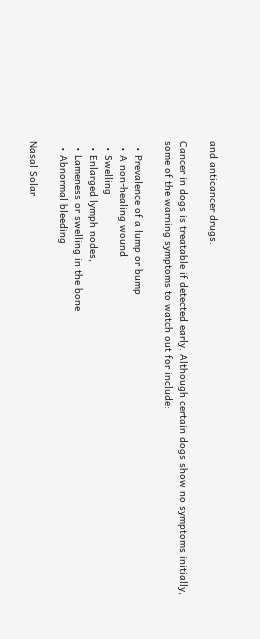and anticancer drugs.

Cancer in dogs is treatable if detected early. Although certain dogs show no symptoms initially, some of the warning symptoms to watch out for include:

  • Prevalence of a lump or bump
  • A non-healing wound
  • Swelling
  • Enlarged lymph nodes,
  • Lameness or swelling in the bone
  • Abnormal bleeding

Nasal Solar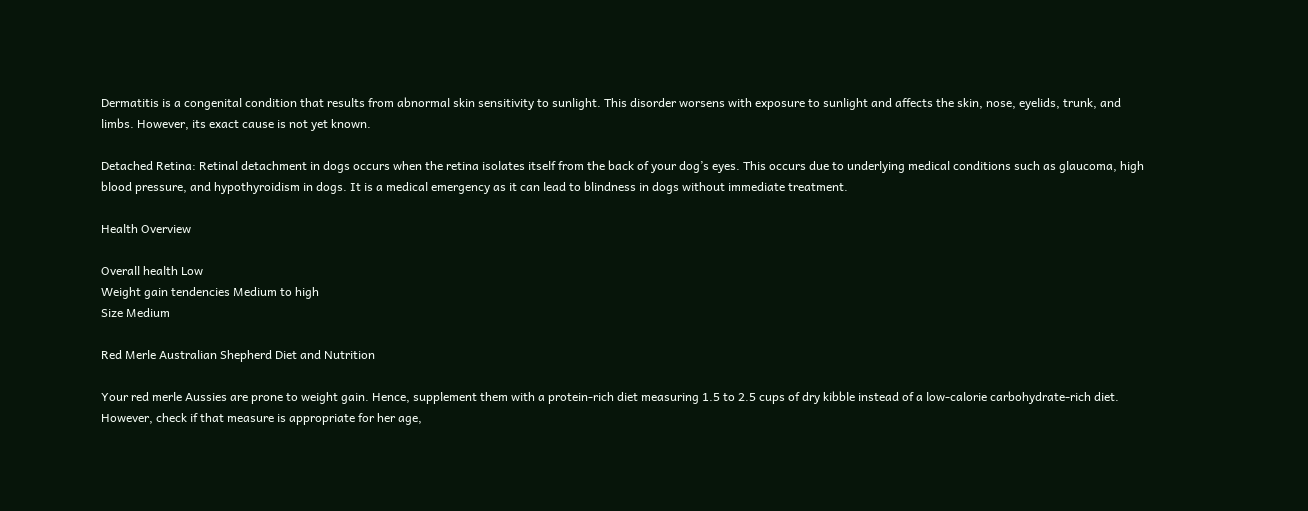Dermatitis is a congenital condition that results from abnormal skin sensitivity to sunlight. This disorder worsens with exposure to sunlight and affects the skin, nose, eyelids, trunk, and limbs. However, its exact cause is not yet known.

Detached Retina: Retinal detachment in dogs occurs when the retina isolates itself from the back of your dog’s eyes. This occurs due to underlying medical conditions such as glaucoma, high blood pressure, and hypothyroidism in dogs. It is a medical emergency as it can lead to blindness in dogs without immediate treatment.

Health Overview

Overall health Low
Weight gain tendencies Medium to high
Size Medium

Red Merle Australian Shepherd Diet and Nutrition

Your red merle Aussies are prone to weight gain. Hence, supplement them with a protein-rich diet measuring 1.5 to 2.5 cups of dry kibble instead of a low-calorie carbohydrate-rich diet. However, check if that measure is appropriate for her age,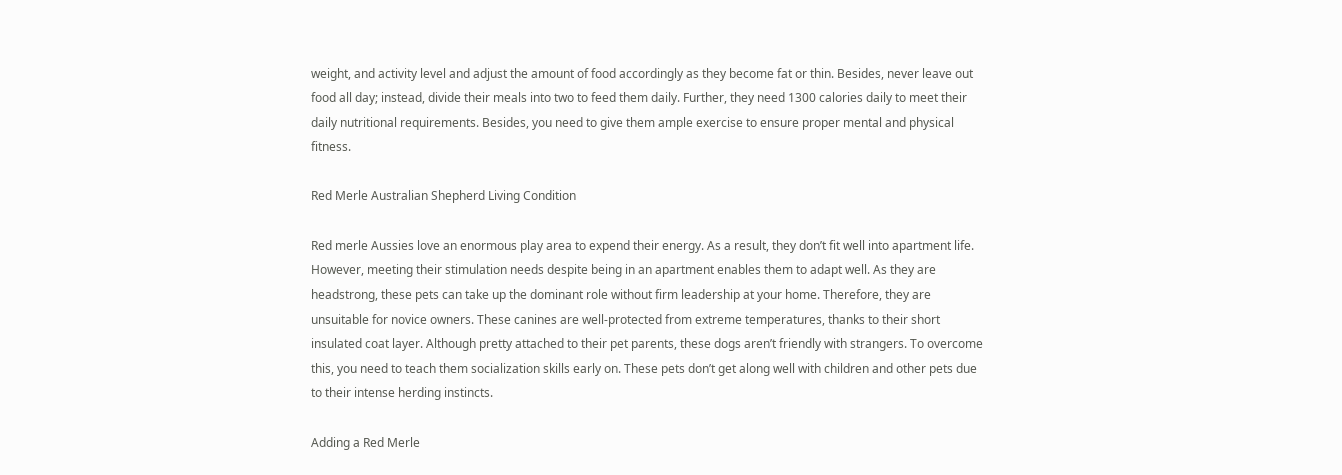weight, and activity level and adjust the amount of food accordingly as they become fat or thin. Besides, never leave out food all day; instead, divide their meals into two to feed them daily. Further, they need 1300 calories daily to meet their daily nutritional requirements. Besides, you need to give them ample exercise to ensure proper mental and physical fitness.

Red Merle Australian Shepherd Living Condition

Red merle Aussies love an enormous play area to expend their energy. As a result, they don’t fit well into apartment life. However, meeting their stimulation needs despite being in an apartment enables them to adapt well. As they are headstrong, these pets can take up the dominant role without firm leadership at your home. Therefore, they are unsuitable for novice owners. These canines are well-protected from extreme temperatures, thanks to their short insulated coat layer. Although pretty attached to their pet parents, these dogs aren’t friendly with strangers. To overcome this, you need to teach them socialization skills early on. These pets don’t get along well with children and other pets due to their intense herding instincts.

Adding a Red Merle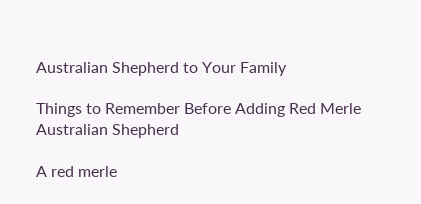Australian Shepherd to Your Family

Things to Remember Before Adding Red Merle Australian Shepherd

A red merle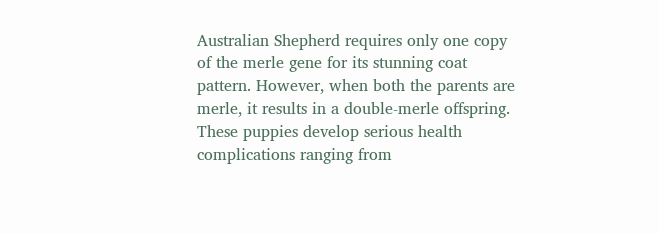Australian Shepherd requires only one copy of the merle gene for its stunning coat pattern. However, when both the parents are merle, it results in a double-merle offspring. These puppies develop serious health complications ranging from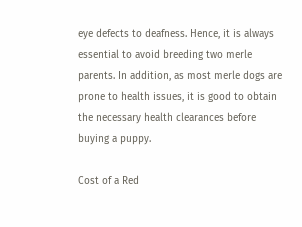eye defects to deafness. Hence, it is always essential to avoid breeding two merle parents. In addition, as most merle dogs are prone to health issues, it is good to obtain the necessary health clearances before buying a puppy.

Cost of a Red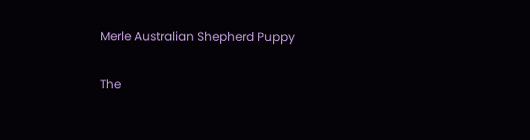Merle Australian Shepherd Puppy

The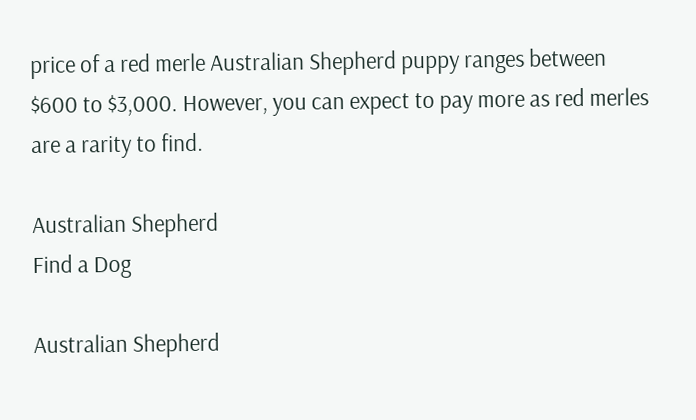price of a red merle Australian Shepherd puppy ranges between $600 to $3,000. However, you can expect to pay more as red merles are a rarity to find.

Australian Shepherd
Find a Dog

Australian Shepherd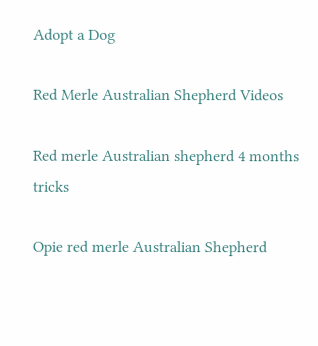Adopt a Dog

Red Merle Australian Shepherd Videos

Red merle Australian shepherd 4 months tricks

Opie red merle Australian Shepherd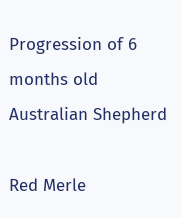Progression of 6 months old Australian Shepherd

Red Merle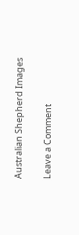Australian Shepherd Images

Leave a Comment